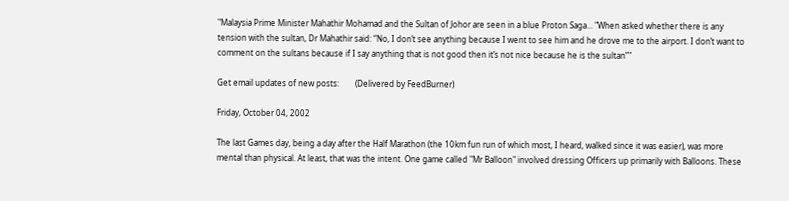"Malaysia Prime Minister Mahathir Mohamad and the Sultan of Johor are seen in a blue Proton Saga... "When asked whether there is any tension with the sultan, Dr Mahathir said: “No, I don’t see anything because I went to see him and he drove me to the airport. I don’t want to comment on the sultans because if I say anything that is not good then it’s not nice because he is the sultan”"

Get email updates of new posts:        (Delivered by FeedBurner)

Friday, October 04, 2002

The last Games day, being a day after the Half Marathon (the 10km fun run of which most, I heard, walked since it was easier), was more mental than physical. At least, that was the intent. One game called "Mr Balloon" involved dressing Officers up primarily with Balloons. These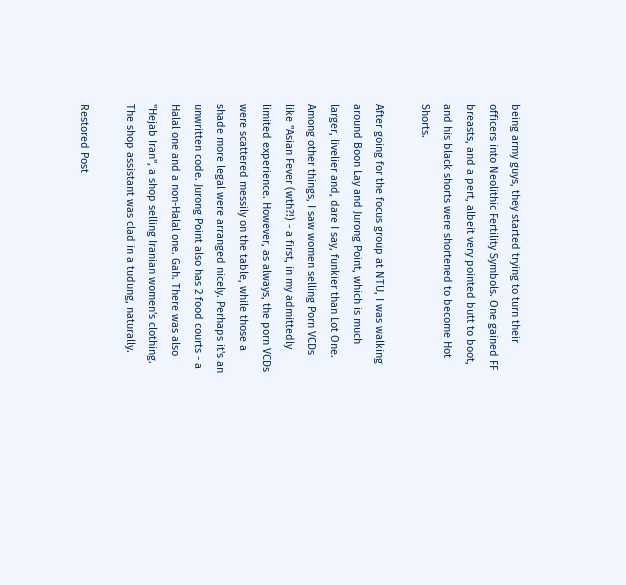being army guys, they started trying to turn their officers into Neolithic Fertility Symbols. One gained FF breasts, and a pert, albeit very pointed butt to boot, and his black shorts were shortened to become Hot Shorts.

After going for the focus group at NTU, I was walking around Boon Lay and Jurong Point, which is much larger, livelier and, dare I say, funkier than Lot One. Among other things, I saw women selling Porn VCDs like "Asian Fever (wth?!) - a first, in my admittedly limited experience. However, as always, the porn VCDs were scattered messily on the table, while those a shade more legal were arranged nicely. Perhaps it's an unwritten code. Jurong Point also has 2 food courts - a Halal one and a non-Halal one. Gah. There was also "Hejab Iran", a shop selling Iranian women's clothing. The shop assistant was clad in a tudung, naturally.

Restored Post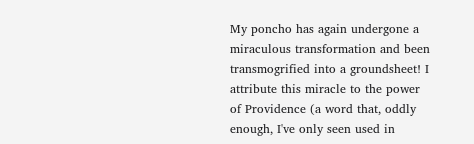My poncho has again undergone a miraculous transformation and been transmogrified into a groundsheet! I attribute this miracle to the power of Providence (a word that, oddly enough, I've only seen used in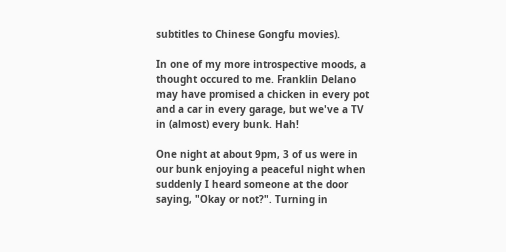subtitles to Chinese Gongfu movies).

In one of my more introspective moods, a thought occured to me. Franklin Delano may have promised a chicken in every pot and a car in every garage, but we've a TV in (almost) every bunk. Hah!

One night at about 9pm, 3 of us were in our bunk enjoying a peaceful night when suddenly I heard someone at the door saying, "Okay or not?". Turning in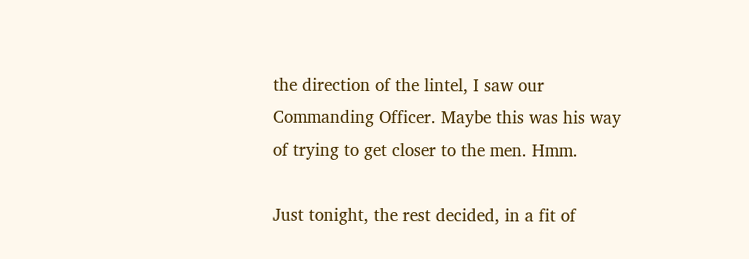the direction of the lintel, I saw our Commanding Officer. Maybe this was his way of trying to get closer to the men. Hmm.

Just tonight, the rest decided, in a fit of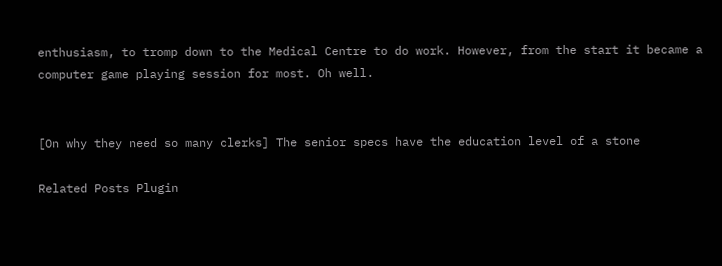enthusiasm, to tromp down to the Medical Centre to do work. However, from the start it became a computer game playing session for most. Oh well.


[On why they need so many clerks] The senior specs have the education level of a stone

Related Posts Plugin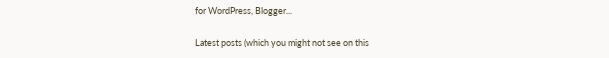for WordPress, Blogger...

Latest posts (which you might not see on this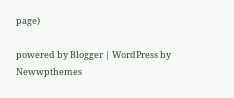page)

powered by Blogger | WordPress by Newwpthemes